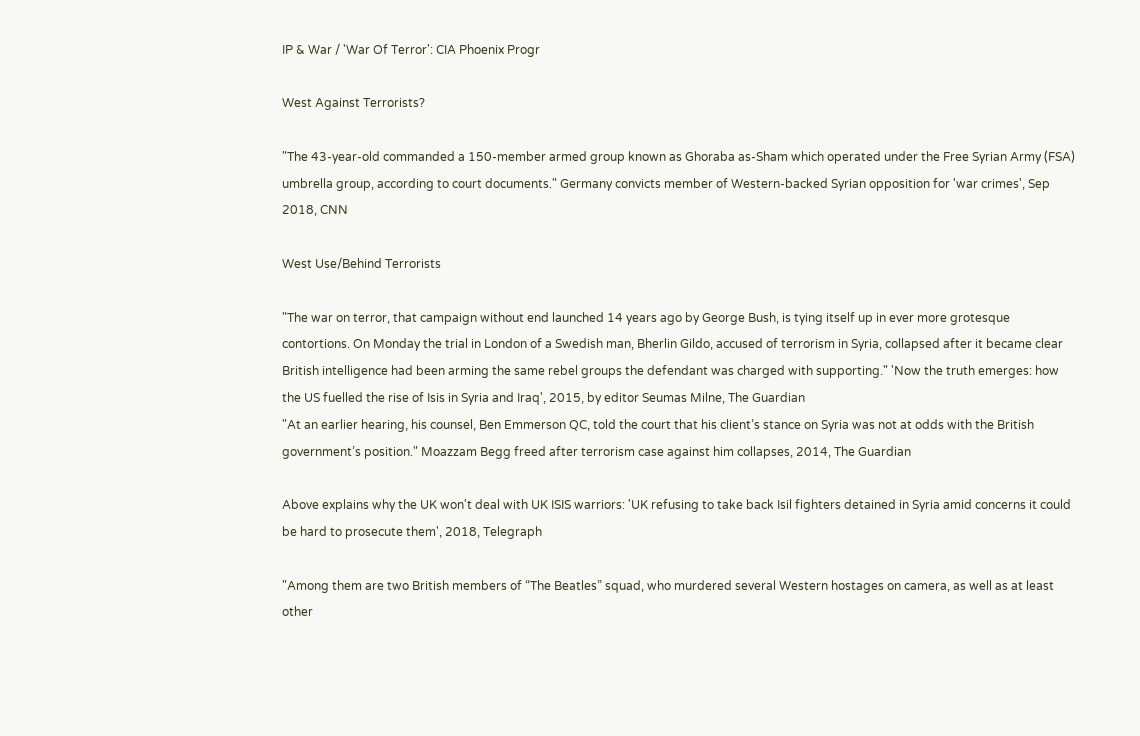IP & War / 'War Of Terror': CIA Phoenix Progr

West Against Terrorists?

"The 43-year-old commanded a 150-member armed group known as Ghoraba as-Sham which operated under the Free Syrian Army (FSA) umbrella group, according to court documents." Germany convicts member of Western-backed Syrian opposition for 'war crimes', Sep 2018, CNN

West Use/Behind Terrorists

"The war on terror, that campaign without end launched 14 years ago by George Bush, is tying itself up in ever more grotesque contortions. On Monday the trial in London of a Swedish man, Bherlin Gildo, accused of terrorism in Syria, collapsed after it became clear British intelligence had been arming the same rebel groups the defendant was charged with supporting." 'Now the truth emerges: how the US fuelled the rise of Isis in Syria and Iraq', 2015, by editor Seumas Milne, The Guardian
"At an earlier hearing, his counsel, Ben Emmerson QC, told the court that his client’s stance on Syria was not at odds with the British government’s position." Moazzam Begg freed after terrorism case against him collapses, 2014, The Guardian

Above explains why the UK won't deal with UK ISIS warriors: 'UK refusing to take back Isil fighters detained in Syria amid concerns it could be hard to prosecute them', 2018, Telegraph

"Among them are two British members of “The Beatles” squad, who murdered several Western hostages on camera, as well as at least other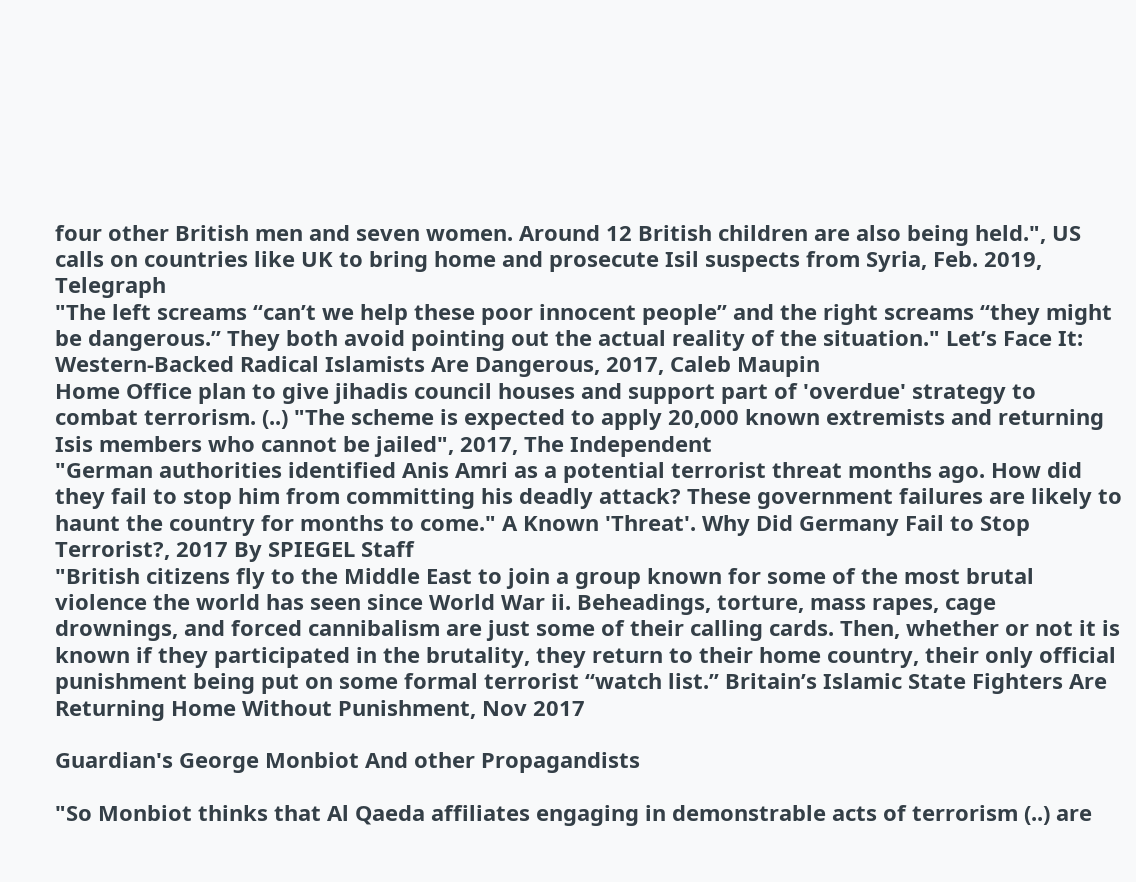four other British men and seven women. Around 12 British children are also being held.", US calls on countries like UK to bring home and prosecute Isil suspects from Syria, Feb. 2019, Telegraph
"The left screams “can’t we help these poor innocent people” and the right screams “they might be dangerous.” They both avoid pointing out the actual reality of the situation." Let’s Face It: Western-Backed Radical Islamists Are Dangerous, 2017, Caleb Maupin
Home Office plan to give jihadis council houses and support part of 'overdue' strategy to combat terrorism. (..) "The scheme is expected to apply 20,000 known extremists and returning Isis members who cannot be jailed", 2017, The Independent
"German authorities identified Anis Amri as a potential terrorist threat months ago. How did they fail to stop him from committing his deadly attack? These government failures are likely to haunt the country for months to come." A Known 'Threat'. Why Did Germany Fail to Stop Terrorist?, 2017 By SPIEGEL Staff
"British citizens fly to the Middle East to join a group known for some of the most brutal violence the world has seen since World War ii. Beheadings, torture, mass rapes, cage drownings, and forced cannibalism are just some of their calling cards. Then, whether or not it is known if they participated in the brutality, they return to their home country, their only official punishment being put on some formal terrorist “watch list.” Britain’s Islamic State Fighters Are Returning Home Without Punishment, Nov 2017

Guardian's George Monbiot And other Propagandists

"So Monbiot thinks that Al Qaeda affiliates engaging in demonstrable acts of terrorism (..) are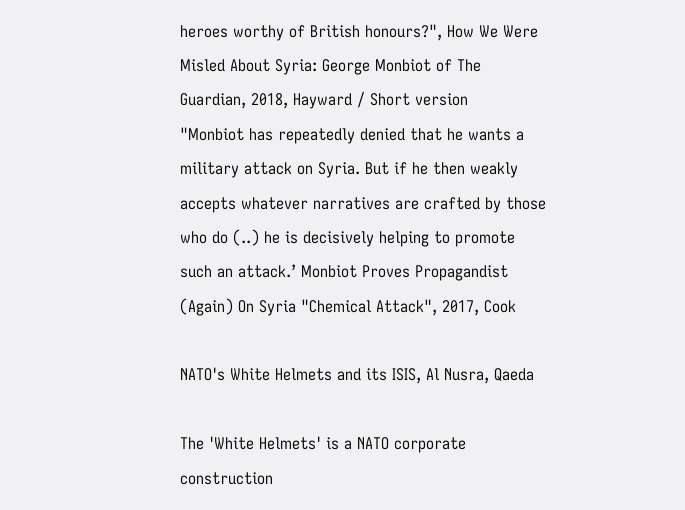heroes worthy of British honours?", How We Were Misled About Syria: George Monbiot of The Guardian, 2018, Hayward / Short version
"Monbiot has repeatedly denied that he wants a military attack on Syria. But if he then weakly accepts whatever narratives are crafted by those who do (..) he is decisively helping to promote such an attack.’ Monbiot Proves Propagandist (Again) On Syria "Chemical Attack", 2017, Cook

NATO's White Helmets and its ISIS, Al Nusra, Qaeda

The 'White Helmets' is a NATO corporate construction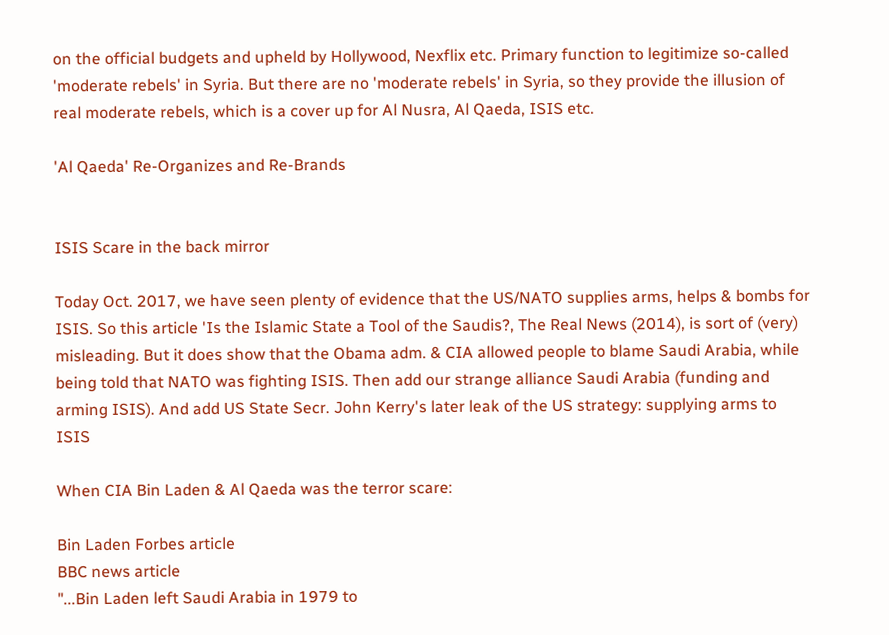on the official budgets and upheld by Hollywood, Nexflix etc. Primary function to legitimize so-called 'moderate rebels' in Syria. But there are no 'moderate rebels' in Syria, so they provide the illusion of real moderate rebels, which is a cover up for Al Nusra, Al Qaeda, ISIS etc.

'Al Qaeda' Re-Organizes and Re-Brands


ISIS Scare in the back mirror

Today Oct. 2017, we have seen plenty of evidence that the US/NATO supplies arms, helps & bombs for ISIS. So this article 'Is the Islamic State a Tool of the Saudis?, The Real News (2014), is sort of (very) misleading. But it does show that the Obama adm. & CIA allowed people to blame Saudi Arabia, while being told that NATO was fighting ISIS. Then add our strange alliance Saudi Arabia (funding and arming ISIS). And add US State Secr. John Kerry's later leak of the US strategy: supplying arms to ISIS

When CIA Bin Laden & Al Qaeda was the terror scare:

Bin Laden Forbes article
BBC news article
"...Bin Laden left Saudi Arabia in 1979 to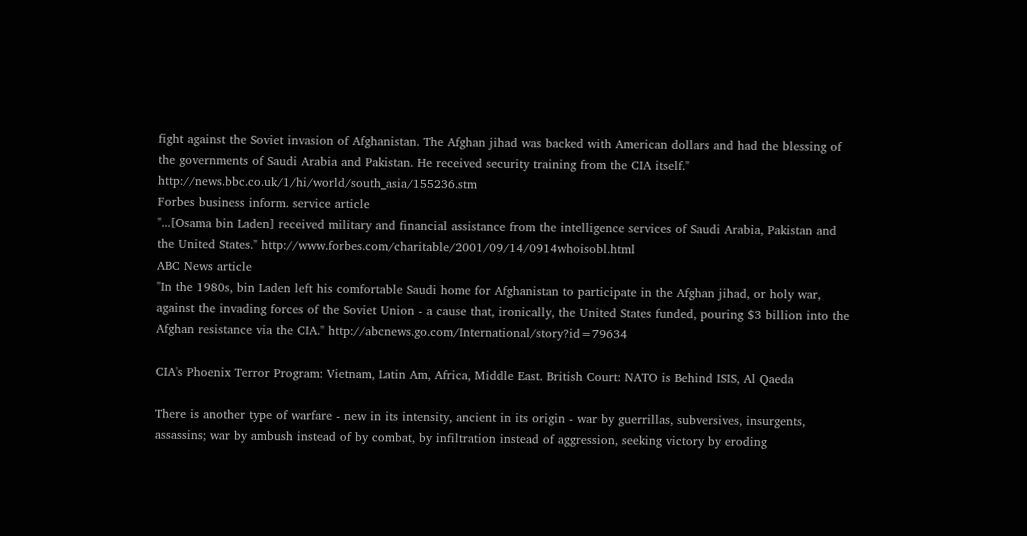fight against the Soviet invasion of Afghanistan. The Afghan jihad was backed with American dollars and had the blessing of the governments of Saudi Arabia and Pakistan. He received security training from the CIA itself." http://news.bbc.co.uk/1/hi/world/south_asia/155236.stm
Forbes business inform. service article
"...[Osama bin Laden] received military and financial assistance from the intelligence services of Saudi Arabia, Pakistan and the United States." http://www.forbes.com/charitable/2001/09/14/0914whoisobl.html
ABC News article
"In the 1980s, bin Laden left his comfortable Saudi home for Afghanistan to participate in the Afghan jihad, or holy war, against the invading forces of the Soviet Union - a cause that, ironically, the United States funded, pouring $3 billion into the Afghan resistance via the CIA." http://abcnews.go.com/International/story?id=79634

CIA's Phoenix Terror Program: Vietnam, Latin Am, Africa, Middle East. British Court: NATO is Behind ISIS, Al Qaeda

There is another type of warfare - new in its intensity, ancient in its origin - war by guerrillas, subversives, insurgents, assassins; war by ambush instead of by combat, by infiltration instead of aggression, seeking victory by eroding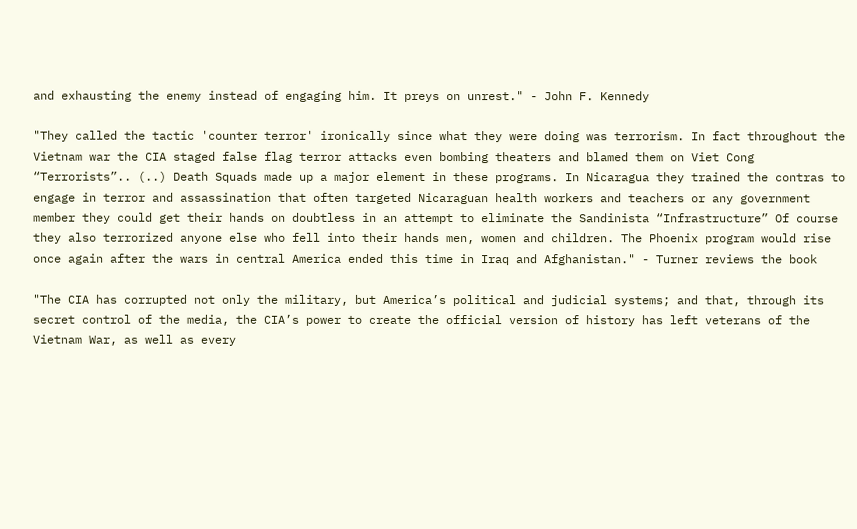and exhausting the enemy instead of engaging him. It preys on unrest." - John F. Kennedy

"They called the tactic 'counter terror' ironically since what they were doing was terrorism. In fact throughout the Vietnam war the CIA staged false flag terror attacks even bombing theaters and blamed them on Viet Cong “Terrorists”.. (..) Death Squads made up a major element in these programs. In Nicaragua they trained the contras to engage in terror and assassination that often targeted Nicaraguan health workers and teachers or any government member they could get their hands on doubtless in an attempt to eliminate the Sandinista “Infrastructure” Of course they also terrorized anyone else who fell into their hands men, women and children. The Phoenix program would rise once again after the wars in central America ended this time in Iraq and Afghanistan." - Turner reviews the book

"The CIA has corrupted not only the military, but America’s political and judicial systems; and that, through its secret control of the media, the CIA’s power to create the official version of history has left veterans of the Vietnam War, as well as every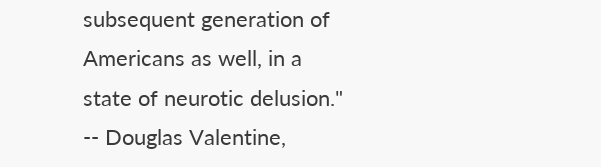subsequent generation of Americans as well, in a state of neurotic delusion." -- Douglas Valentine,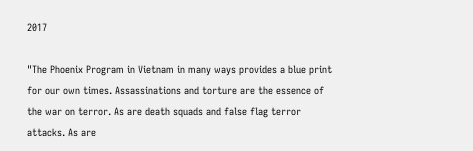2017

"The Phoenix Program in Vietnam in many ways provides a blue print for our own times. Assassinations and torture are the essence of the war on terror. As are death squads and false flag terror attacks. As are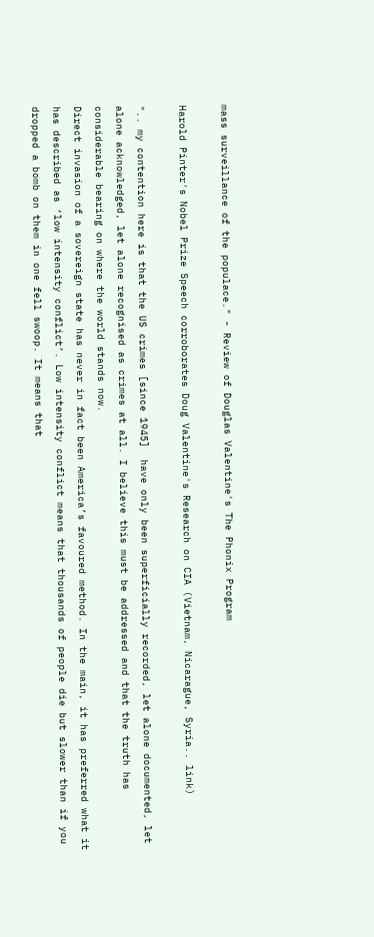mass surveillance of the populace." - Review of Douglas Valentine's The Phonix Program

Harold Pinter's Nobel Prize Speech corroborates Doug Valentine's Research on CIA (Vietnam, Nicarague, Syria.. link)

".. my contention here is that the US crimes [since 1945]  have only been superficially recorded, let alone documented, let alone acknowledged, let alone recognised as crimes at all. I believe this must be addressed and that the truth has considerable bearing on where the world stands now.
Direct invasion of a sovereign state has never in fact been America’s favoured method. In the main, it has preferred what it has described as ‘low intensity conflict’. Low intensity conflict means that thousands of people die but slower than if you dropped a bomb on them in one fell swoop. It means that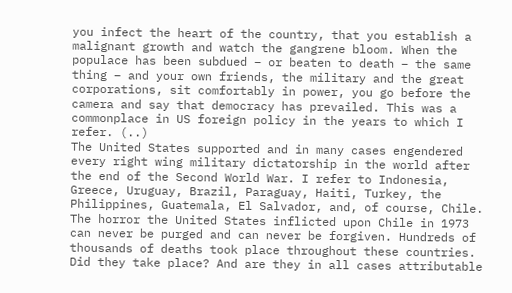you infect the heart of the country, that you establish a malignant growth and watch the gangrene bloom. When the populace has been subdued – or beaten to death – the same thing – and your own friends, the military and the great corporations, sit comfortably in power, you go before the camera and say that democracy has prevailed. This was a commonplace in US foreign policy in the years to which I refer. (..)
The United States supported and in many cases engendered every right wing military dictatorship in the world after the end of the Second World War. I refer to Indonesia, Greece, Uruguay, Brazil, Paraguay, Haiti, Turkey, the Philippines, Guatemala, El Salvador, and, of course, Chile. The horror the United States inflicted upon Chile in 1973 can never be purged and can never be forgiven. Hundreds of thousands of deaths took place throughout these countries. Did they take place? And are they in all cases attributable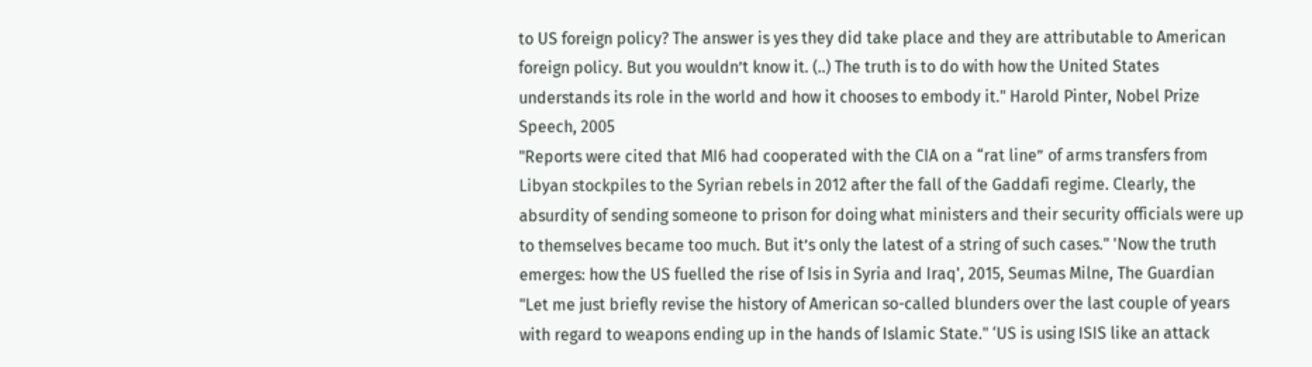to US foreign policy? The answer is yes they did take place and they are attributable to American foreign policy. But you wouldn’t know it. (..) The truth is to do with how the United States understands its role in the world and how it chooses to embody it." Harold Pinter, Nobel Prize Speech, 2005
"Reports were cited that MI6 had cooperated with the CIA on a “rat line” of arms transfers from Libyan stockpiles to the Syrian rebels in 2012 after the fall of the Gaddafi regime. Clearly, the absurdity of sending someone to prison for doing what ministers and their security officials were up to themselves became too much. But it’s only the latest of a string of such cases." 'Now the truth emerges: how the US fuelled the rise of Isis in Syria and Iraq', 2015, Seumas Milne, The Guardian
"Let me just briefly revise the history of American so-called blunders over the last couple of years with regard to weapons ending up in the hands of Islamic State." ‘US is using ISIS like an attack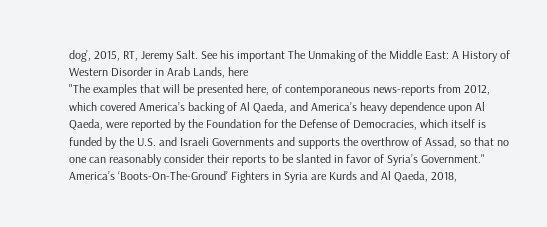dog’, 2015, RT, Jeremy Salt. See his important The Unmaking of the Middle East: A History of Western Disorder in Arab Lands, here
"The examples that will be presented here, of contemporaneous news-reports from 2012, which covered America’s backing of Al Qaeda, and America’s heavy dependence upon Al Qaeda, were reported by the Foundation for the Defense of Democracies, which itself is funded by the U.S. and Israeli Governments and supports the overthrow of Assad, so that no one can reasonably consider their reports to be slanted in favor of Syria’s Government." America’s ‘Boots-On-The-Ground’ Fighters in Syria are Kurds and Al Qaeda, 2018,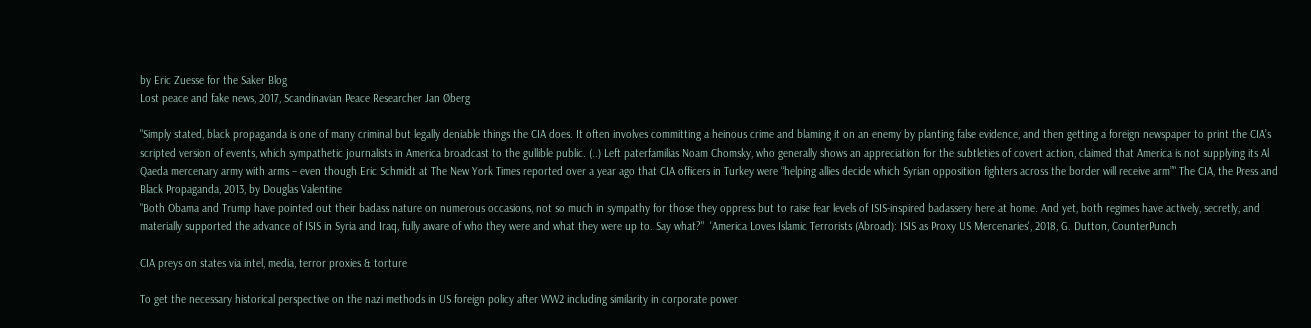by Eric Zuesse for the Saker Blog
Lost peace and fake news, 2017, Scandinavian Peace Researcher Jan Øberg

"Simply stated, black propaganda is one of many criminal but legally deniable things the CIA does. It often involves committing a heinous crime and blaming it on an enemy by planting false evidence, and then getting a foreign newspaper to print the CIA’s scripted version of events, which sympathetic journalists in America broadcast to the gullible public. (..) Left paterfamilias Noam Chomsky, who generally shows an appreciation for the subtleties of covert action, claimed that America is not supplying its Al Qaeda mercenary army with arms – even though Eric Schmidt at The New York Times reported over a year ago that CIA officers in Turkey were “helping allies decide which Syrian opposition fighters across the border will receive arm”" The CIA, the Press and Black Propaganda, 2013, by Douglas Valentine
"Both Obama and Trump have pointed out their badass nature on numerous occasions, not so much in sympathy for those they oppress but to raise fear levels of ISIS-inspired badassery here at home. And yet, both regimes have actively, secretly, and materially supported the advance of ISIS in Syria and Iraq, fully aware of who they were and what they were up to. Say what?"  'America Loves Islamic Terrorists (Abroad): ISIS as Proxy US Mercenaries', 2018, G. Dutton, CounterPunch

CIA preys on states via intel, media, terror proxies & torture

To get the necessary historical perspective on the nazi methods in US foreign policy after WW2 including similarity in corporate power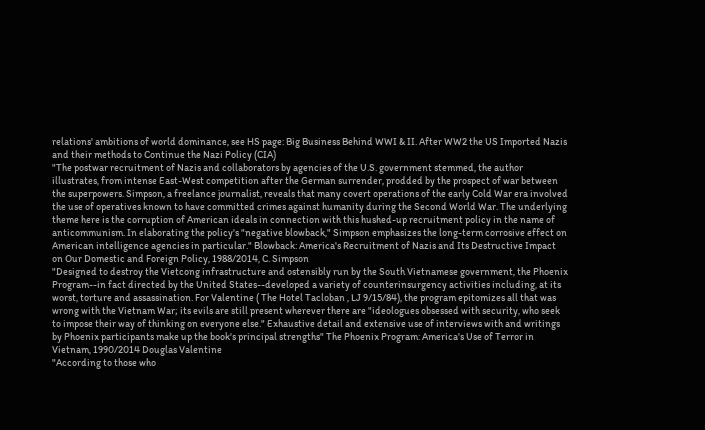relations' ambitions of world dominance, see HS page: Big Business Behind WWI & II. After WW2 the US Imported Nazis and their methods to Continue the Nazi Policy (CIA)
"The postwar recruitment of Nazis and collaborators by agencies of the U.S. government stemmed, the author illustrates, from intense East-West competition after the German surrender, prodded by the prospect of war between the superpowers. Simpson, a freelance journalist, reveals that many covert operations of the early Cold War era involved the use of operatives known to have committed crimes against humanity during the Second World War. The underlying theme here is the corruption of American ideals in connection with this hushed-up recruitment policy in the name of anticommunism. In elaborating the policy's "negative blowback," Simpson emphasizes the long-term corrosive effect on American intelligence agencies in particular." Blowback: America's Recruitment of Nazis and Its Destructive Impact on Our Domestic and Foreign Policy, 1988/2014, C. Simpson
"Designed to destroy the Vietcong infrastructure and ostensibly run by the South Vietnamese government, the Phoenix Program--in fact directed by the United States--developed a variety of counterinsurgency activities including, at its worst, torture and assassination. For Valentine ( The Hotel Tacloban , LJ 9/15/84), the program epitomizes all that was wrong with the Vietnam War; its evils are still present wherever there are "ideologues obsessed with security, who seek to impose their way of thinking on everyone else." Exhaustive detail and extensive use of interviews with and writings by Phoenix participants make up the book's principal strengths" The Phoenix Program: America's Use of Terror in Vietnam, 1990/2014 Douglas Valentine
"According to those who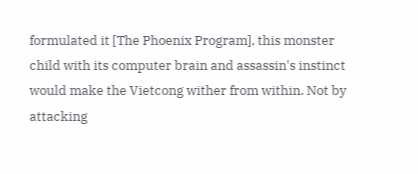formulated it [The Phoenix Program], this monster child with its computer brain and assassin's instinct would make the Vietcong wither from within. Not by attacking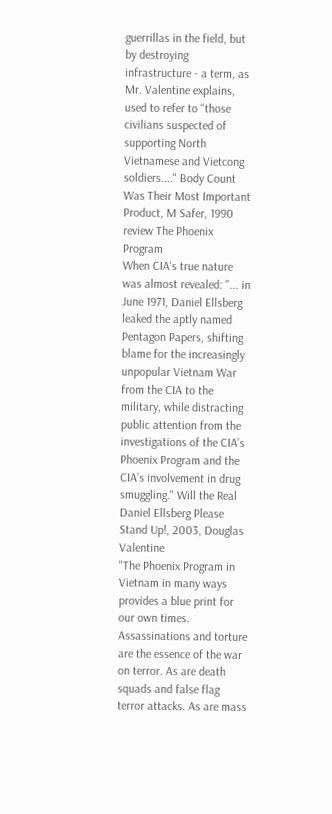guerrillas in the field, but by destroying infrastructure - a term, as Mr. Valentine explains, used to refer to ''those civilians suspected of supporting North Vietnamese and Vietcong soldiers...." Body Count Was Their Most Important Product, M Safer, 1990 review The Phoenix Program
When CIA's true nature was almost revealed: "... in June 1971, Daniel Ellsberg leaked the aptly named Pentagon Papers, shifting blame for the increasingly unpopular Vietnam War from the CIA to the military, while distracting public attention from the investigations of the CIA’s Phoenix Program and the CIA’s involvement in drug smuggling." Will the Real Daniel Ellsberg Please Stand Up!, 2003, Douglas Valentine
"The Phoenix Program in Vietnam in many ways provides a blue print for our own times. Assassinations and torture are the essence of the war on terror. As are death squads and false flag terror attacks. As are mass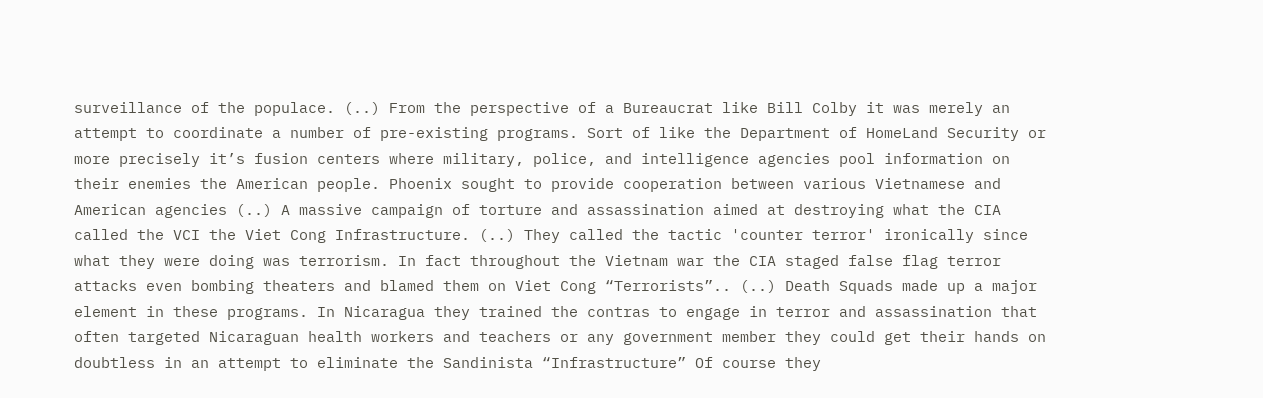surveillance of the populace. (..) From the perspective of a Bureaucrat like Bill Colby it was merely an attempt to coordinate a number of pre-existing programs. Sort of like the Department of HomeLand Security or more precisely it’s fusion centers where military, police, and intelligence agencies pool information on their enemies the American people. Phoenix sought to provide cooperation between various Vietnamese and American agencies (..) A massive campaign of torture and assassination aimed at destroying what the CIA called the VCI the Viet Cong Infrastructure. (..) They called the tactic 'counter terror' ironically since what they were doing was terrorism. In fact throughout the Vietnam war the CIA staged false flag terror attacks even bombing theaters and blamed them on Viet Cong “Terrorists”.. (..) Death Squads made up a major element in these programs. In Nicaragua they trained the contras to engage in terror and assassination that often targeted Nicaraguan health workers and teachers or any government member they could get their hands on doubtless in an attempt to eliminate the Sandinista “Infrastructure” Of course they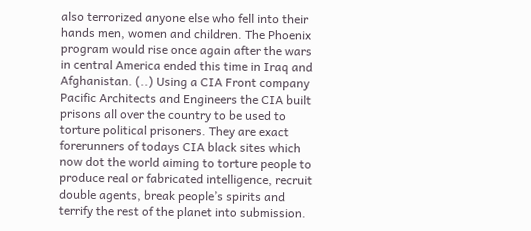also terrorized anyone else who fell into their hands men, women and children. The Phoenix program would rise once again after the wars in central America ended this time in Iraq and Afghanistan. (..) Using a CIA Front company Pacific Architects and Engineers the CIA built prisons all over the country to be used to torture political prisoners. They are exact forerunners of todays CIA black sites which now dot the world aiming to torture people to produce real or fabricated intelligence, recruit double agents, break people’s spirits and terrify the rest of the planet into submission.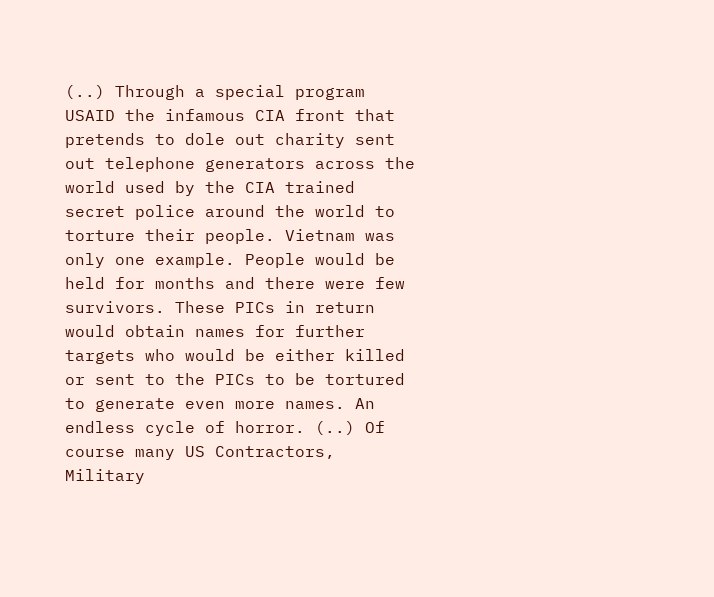(..) Through a special program USAID the infamous CIA front that pretends to dole out charity sent out telephone generators across the world used by the CIA trained secret police around the world to torture their people. Vietnam was only one example. People would be held for months and there were few survivors. These PICs in return would obtain names for further targets who would be either killed or sent to the PICs to be tortured to generate even more names. An endless cycle of horror. (..) Of course many US Contractors, Military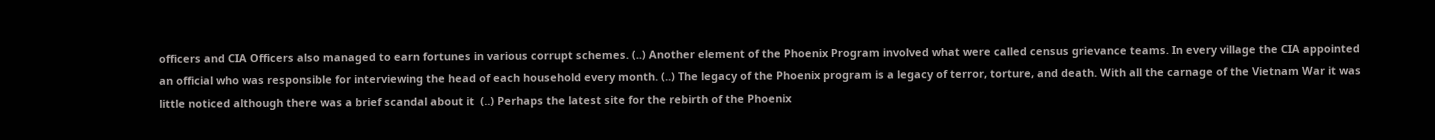officers and CIA Officers also managed to earn fortunes in various corrupt schemes. (..) Another element of the Phoenix Program involved what were called census grievance teams. In every village the CIA appointed an official who was responsible for interviewing the head of each household every month. (..) The legacy of the Phoenix program is a legacy of terror, torture, and death. With all the carnage of the Vietnam War it was little noticed although there was a brief scandal about it  (..) Perhaps the latest site for the rebirth of the Phoenix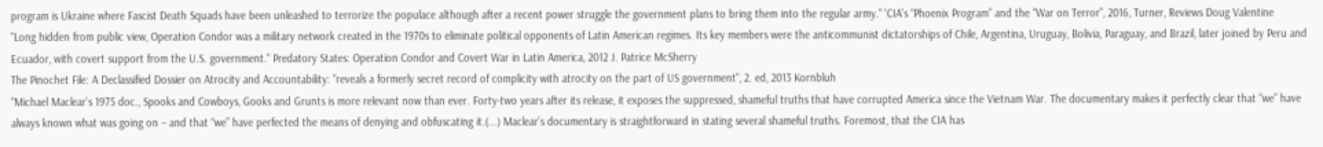program is Ukraine where Fascist Death Squads have been unleashed to terrorize the populace although after a recent power struggle the government plans to bring them into the regular army." 'CIA’s “Phoenix Program” and the “War on Terror”, 2016, Turner, Reviews Doug Valentine
"Long hidden from public view, Operation Condor was a military network created in the 1970s to eliminate political opponents of Latin American regimes. Its key members were the anticommunist dictatorships of Chile, Argentina, Uruguay, Bolivia, Paraguay, and Brazil, later joined by Peru and Ecuador, with covert support from the U.S. government." Predatory States: Operation Condor and Covert War in Latin America, 2012 J. Patrice McSherry
The Pinochet File: A Declassified Dossier on Atrocity and Accountability: "reveals a formerly secret record of complicity with atrocity on the part of US government", 2. ed, 2013 Kornbluh
"Michael Maclear’s 1975 doc., Spooks and Cowboys, Gooks and Grunts is more relevant now than ever. Forty-two years after its release, it exposes the suppressed, shameful truths that have corrupted America since the Vietnam War. The documentary makes it perfectly clear that “we” have always known what was going on – and that “we” have perfected the means of denying and obfuscating it.(...) Maclear’s documentary is straightforward in stating several shameful truths. Foremost, that the CIA has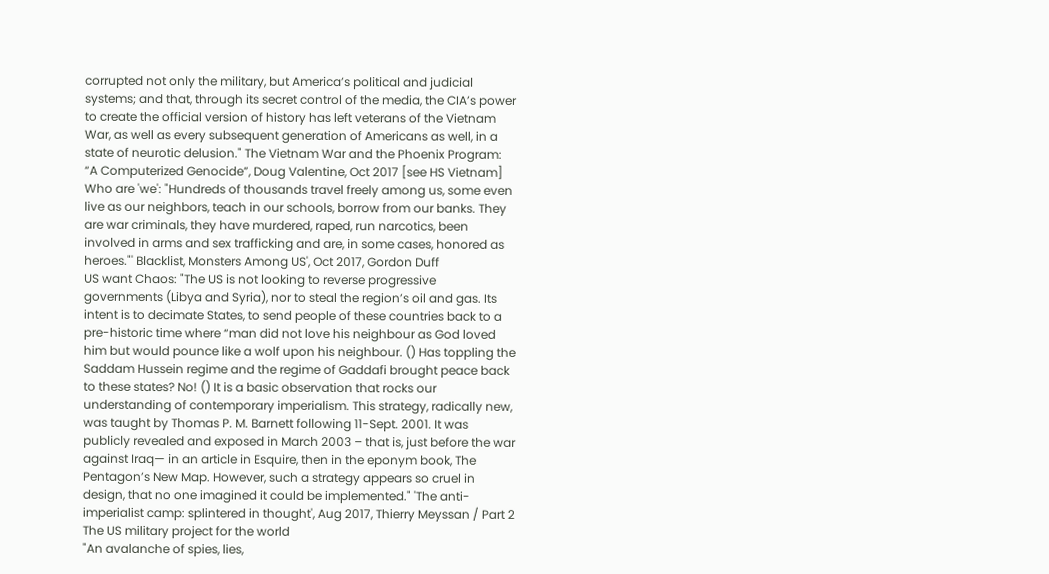corrupted not only the military, but America’s political and judicial systems; and that, through its secret control of the media, the CIA’s power to create the official version of history has left veterans of the Vietnam War, as well as every subsequent generation of Americans as well, in a state of neurotic delusion." The Vietnam War and the Phoenix Program: “A Computerized Genocide”, Doug Valentine, Oct 2017 [see HS Vietnam]
Who are 'we': "Hundreds of thousands travel freely among us, some even live as our neighbors, teach in our schools, borrow from our banks. They are war criminals, they have murdered, raped, run narcotics, been involved in arms and sex trafficking and are, in some cases, honored as heroes."' Blacklist, Monsters Among US', Oct 2017, Gordon Duff
US want Chaos: "The US is not looking to reverse progressive governments (Libya and Syria), nor to steal the region’s oil and gas. Its intent is to decimate States, to send people of these countries back to a pre-historic time where “man did not love his neighbour as God loved him but would pounce like a wolf upon his neighbour. () Has toppling the Saddam Hussein regime and the regime of Gaddafi brought peace back to these states? No! () It is a basic observation that rocks our understanding of contemporary imperialism. This strategy, radically new, was taught by Thomas P. M. Barnett following 11-Sept. 2001. It was publicly revealed and exposed in March 2003 – that is, just before the war against Iraq— in an article in Esquire, then in the eponym book, The Pentagon’s New Map. However, such a strategy appears so cruel in design, that no one imagined it could be implemented." 'The anti-imperialist camp: splintered in thought', Aug 2017, Thierry Meyssan / Part 2 The US military project for the world
"An avalanche of spies, lies,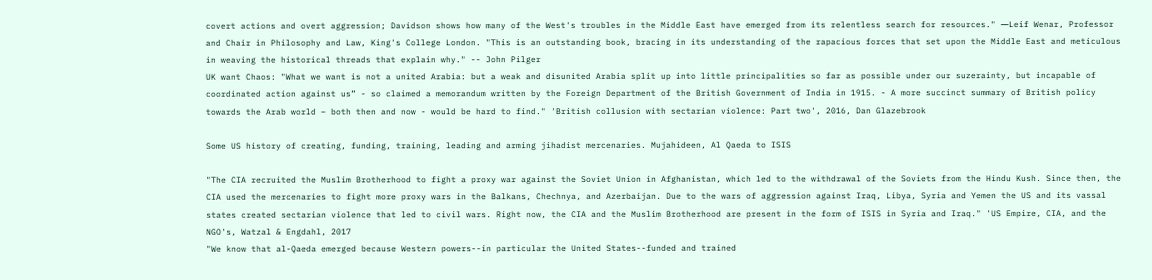covert actions and overt aggression; Davidson shows how many of the West's troubles in the Middle East have emerged from its relentless search for resources." ―Leif Wenar, Professor and Chair in Philosophy and Law, King's College London. "This is an outstanding book, bracing in its understanding of the rapacious forces that set upon the Middle East and meticulous in weaving the historical threads that explain why." -- John Pilger
UK want Chaos: "What we want is not a united Arabia: but a weak and disunited Arabia split up into little principalities so far as possible under our suzerainty, but incapable of coordinated action against us” - so claimed a memorandum written by the Foreign Department of the British Government of India in 1915. - A more succinct summary of British policy towards the Arab world – both then and now - would be hard to find." 'British collusion with sectarian violence: Part two', 2016, Dan Glazebrook

Some US history of creating, funding, training, leading and arming jihadist mercenaries. Mujahideen, Al Qaeda to ISIS

"The CIA recruited the Muslim Brotherhood to fight a proxy war against the Soviet Union in Afghanistan, which led to the withdrawal of the Soviets from the Hindu Kush. Since then, the CIA used the mercenaries to fight more proxy wars in the Balkans, Chechnya, and Azerbaijan. Due to the wars of aggression against Iraq, Libya, Syria and Yemen the US and its vassal states created sectarian violence that led to civil wars. Right now, the CIA and the Muslim Brotherhood are present in the form of ISIS in Syria and Iraq." 'US Empire, CIA, and the NGO's, Watzal & Engdahl, 2017
"We know that al-Qaeda emerged because Western powers--in particular the United States--funded and trained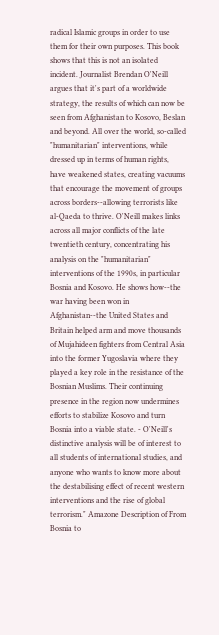radical Islamic groups in order to use them for their own purposes. This book shows that this is not an isolated incident. Journalist Brendan O'Neill argues that it's part of a worldwide strategy, the results of which can now be seen from Afghanistan to Kosovo, Beslan and beyond. All over the world, so-called "humanitarian" interventions, while dressed up in terms of human rights, have weakened states, creating vacuums that encourage the movement of groups across borders--allowing terrorists like al-Qaeda to thrive. O'Neill makes links across all major conflicts of the late twentieth century, concentrating his analysis on the "humanitarian" interventions of the 1990s, in particular Bosnia and Kosovo. He shows how--the war having been won in Afghanistan--the United States and Britain helped arm and move thousands of Mujahideen fighters from Central Asia into the former Yugoslavia where they played a key role in the resistance of the Bosnian Muslims. Their continuing presence in the region now undermines efforts to stabilize Kosovo and turn Bosnia into a viable state. - O'Neill's distinctive analysis will be of interest to all students of international studies, and anyone who wants to know more about the destabilising effect of recent western interventions and the rise of global terrorism." Amazone Description of From Bosnia to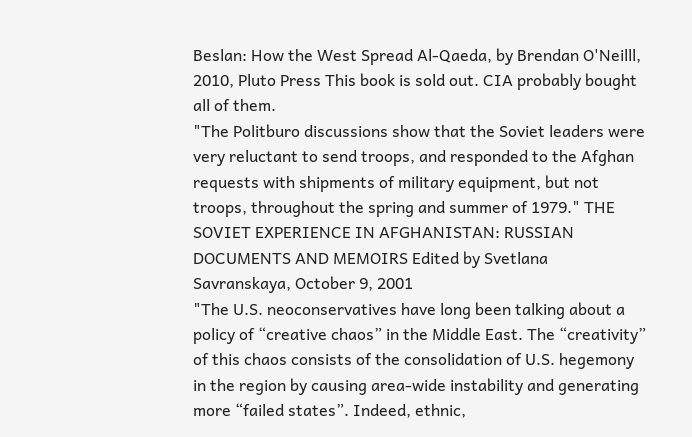Beslan: How the West Spread Al-Qaeda, by Brendan O'Neilll, 2010, Pluto Press This book is sold out. CIA probably bought all of them.
"The Politburo discussions show that the Soviet leaders were very reluctant to send troops, and responded to the Afghan requests with shipments of military equipment, but not troops, throughout the spring and summer of 1979." THE SOVIET EXPERIENCE IN AFGHANISTAN: RUSSIAN DOCUMENTS AND MEMOIRS Edited by Svetlana Savranskaya, October 9, 2001
"The U.S. neoconservatives have long been talking about a policy of “creative chaos” in the Middle East. The “creativity” of this chaos consists of the consolidation of U.S. hegemony in the region by causing area-wide instability and generating more “failed states”. Indeed, ethnic,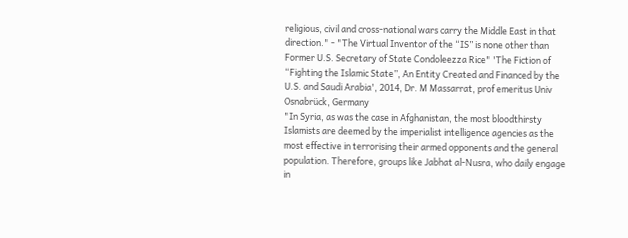religious, civil and cross-national wars carry the Middle East in that direction." - "The Virtual Inventor of the “IS” is none other than Former U.S. Secretary of State Condoleezza Rice" 'The Fiction of “Fighting the Islamic State”, An Entity Created and Financed by the U.S. and Saudi Arabia', 2014, Dr. M Massarrat, prof emeritus Univ Osnabrück, Germany
"In Syria, as was the case in Afghanistan, the most bloodthirsty Islamists are deemed by the imperialist intelligence agencies as the most effective in terrorising their armed opponents and the general population. Therefore, groups like Jabhat al-Nusra, who daily engage in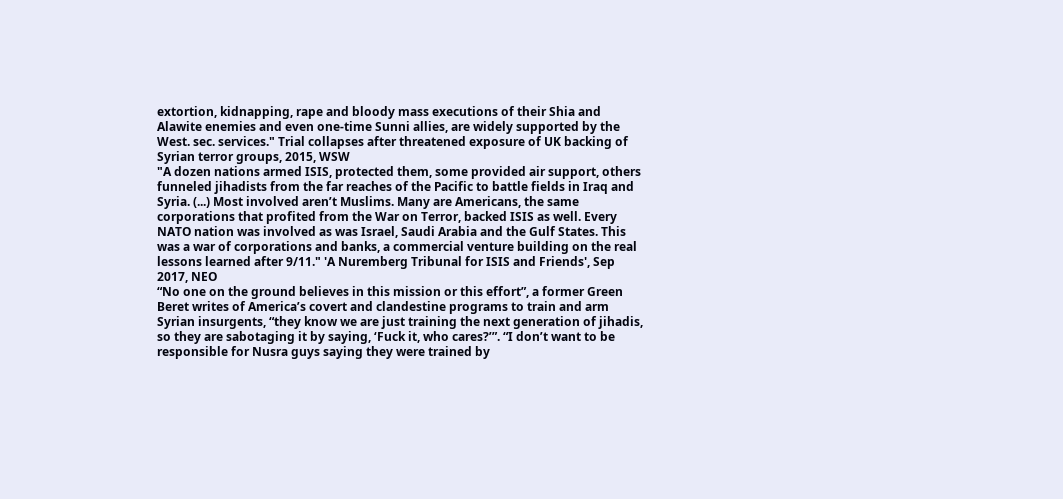extortion, kidnapping, rape and bloody mass executions of their Shia and Alawite enemies and even one-time Sunni allies, are widely supported by the West. sec. services." Trial collapses after threatened exposure of UK backing of Syrian terror groups, 2015, WSW
"A dozen nations armed ISIS, protected them, some provided air support, others funneled jihadists from the far reaches of the Pacific to battle fields in Iraq and Syria. (...) Most involved aren’t Muslims. Many are Americans, the same corporations that profited from the War on Terror, backed ISIS as well. Every NATO nation was involved as was Israel, Saudi Arabia and the Gulf States. This was a war of corporations and banks, a commercial venture building on the real lessons learned after 9/11." 'A Nuremberg Tribunal for ISIS and Friends', Sep 2017, NEO
“No one on the ground believes in this mission or this effort”, a former Green Beret writes of America’s covert and clandestine programs to train and arm Syrian insurgents, “they know we are just training the next generation of jihadis, so they are sabotaging it by saying, ‘Fuck it, who cares?’”. “I don’t want to be responsible for Nusra guys saying they were trained by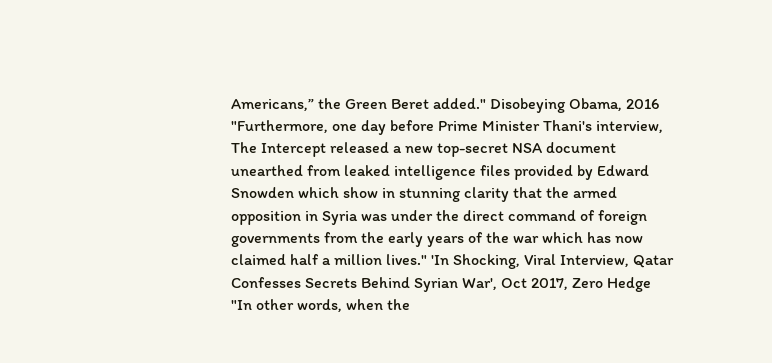Americans,” the Green Beret added." Disobeying Obama, 2016
"Furthermore, one day before Prime Minister Thani's interview, The Intercept released a new top-secret NSA document unearthed from leaked intelligence files provided by Edward Snowden which show in stunning clarity that the armed opposition in Syria was under the direct command of foreign governments from the early years of the war which has now claimed half a million lives." 'In Shocking, Viral Interview, Qatar Confesses Secrets Behind Syrian War', Oct 2017, Zero Hedge
"In other words, when the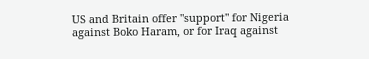US and Britain offer "support" for Nigeria against Boko Haram, or for Iraq against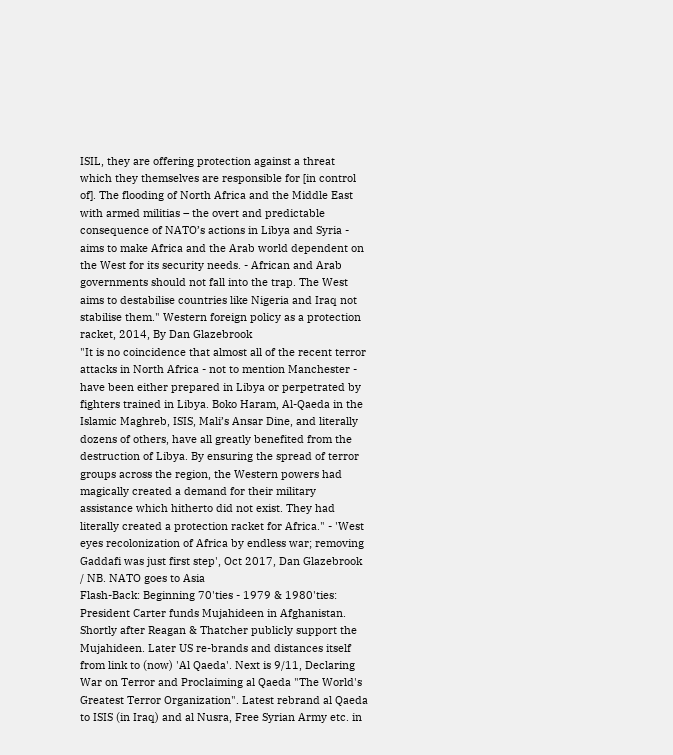ISIL, they are offering protection against a threat which they themselves are responsible for [in control of]. The flooding of North Africa and the Middle East with armed militias – the overt and predictable consequence of NATO’s actions in Libya and Syria - aims to make Africa and the Arab world dependent on the West for its security needs. - African and Arab governments should not fall into the trap. The West aims to destabilise countries like Nigeria and Iraq not stabilise them." Western foreign policy as a protection racket, 2014, By Dan Glazebrook
"It is no coincidence that almost all of the recent terror attacks in North Africa - not to mention Manchester - have been either prepared in Libya or perpetrated by fighters trained in Libya. Boko Haram, Al-Qaeda in the Islamic Maghreb, ISIS, Mali’s Ansar Dine, and literally dozens of others, have all greatly benefited from the destruction of Libya. By ensuring the spread of terror groups across the region, the Western powers had magically created a demand for their military assistance which hitherto did not exist. They had literally created a protection racket for Africa." - 'West eyes recolonization of Africa by endless war; removing Gaddafi was just first step', Oct 2017, Dan Glazebrook / NB. NATO goes to Asia
Flash-Back: Beginning 70'ties - 1979 & 1980'ties: President Carter funds Mujahideen in Afghanistan. Shortly after Reagan & Thatcher publicly support the Mujahideen. Later US re-brands and distances itself from link to (now) 'Al Qaeda'. Next is 9/11, Declaring War on Terror and Proclaiming al Qaeda "The World's Greatest Terror Organization". Latest rebrand al Qaeda to ISIS (in Iraq) and al Nusra, Free Syrian Army etc. in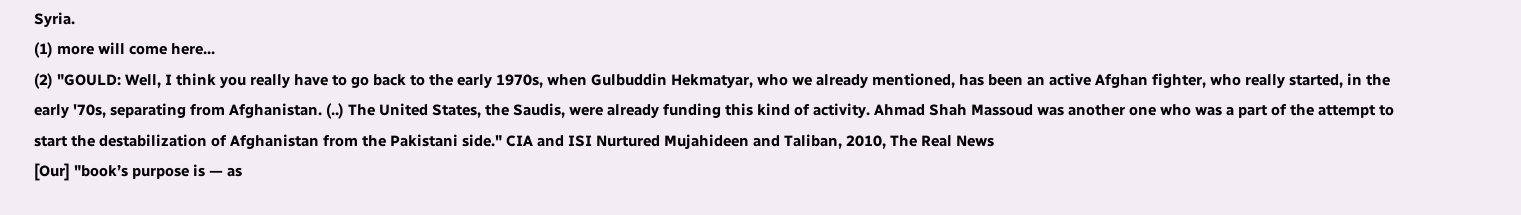Syria.
(1) more will come here...
(2) "GOULD: Well, I think you really have to go back to the early 1970s, when Gulbuddin Hekmatyar, who we already mentioned, has been an active Afghan fighter, who really started, in the early '70s, separating from Afghanistan. (..) The United States, the Saudis, were already funding this kind of activity. Ahmad Shah Massoud was another one who was a part of the attempt to start the destabilization of Afghanistan from the Pakistani side." CIA and ISI Nurtured Mujahideen and Taliban, 2010, The Real News
[Our] "book’s purpose is — as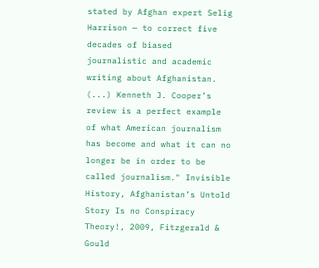stated by Afghan expert Selig Harrison — to correct five decades of biased journalistic and academic writing about Afghanistan. (...) Kenneth J. Cooper’s review is a perfect example of what American journalism has become and what it can no longer be in order to be called journalism." Invisible History, Afghanistan’s Untold Story Is no Conspiracy Theory!, 2009, Fitzgerald & Gould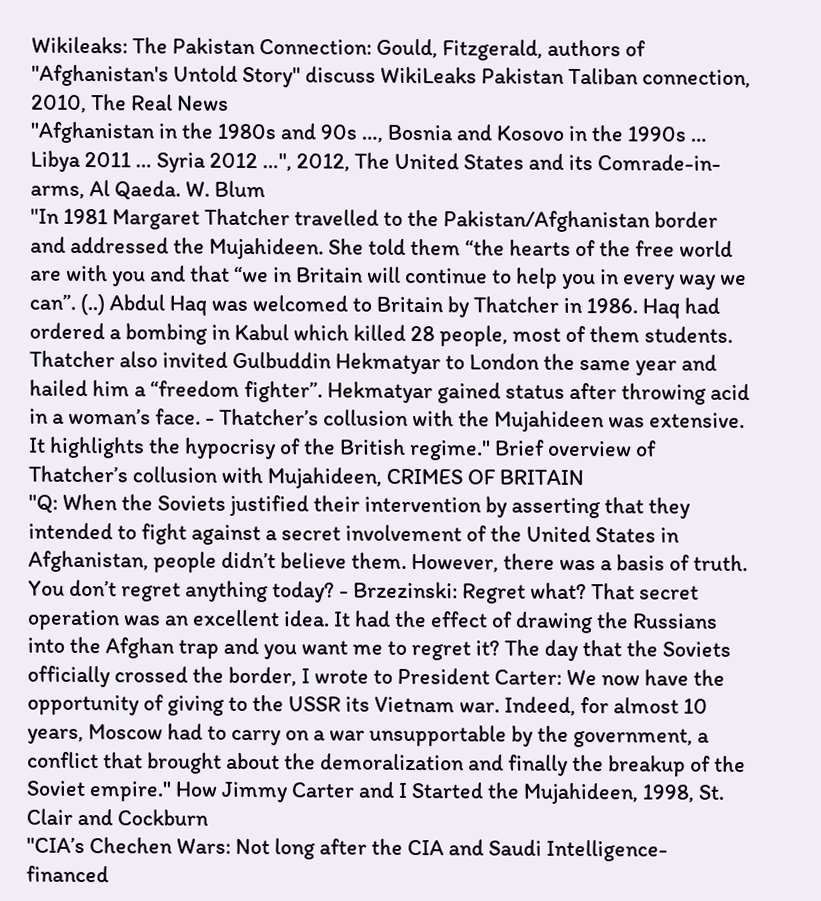Wikileaks: The Pakistan Connection: Gould, Fitzgerald, authors of "Afghanistan's Untold Story" discuss WikiLeaks Pakistan Taliban connection, 2010, The Real News
"Afghanistan in the 1980s and 90s …, Bosnia and Kosovo in the 1990s … Libya 2011 … Syria 2012 …", 2012, The United States and its Comrade-in-arms, Al Qaeda. W. Blum
"In 1981 Margaret Thatcher travelled to the Pakistan/Afghanistan border and addressed the Mujahideen. She told them “the hearts of the free world are with you and that “we in Britain will continue to help you in every way we can”. (..) Abdul Haq was welcomed to Britain by Thatcher in 1986. Haq had ordered a bombing in Kabul which killed 28 people, most of them students. Thatcher also invited Gulbuddin Hekmatyar to London the same year and hailed him a “freedom fighter”. Hekmatyar gained status after throwing acid in a woman’s face. - Thatcher’s collusion with the Mujahideen was extensive. It highlights the hypocrisy of the British regime." Brief overview of Thatcher’s collusion with Mujahideen, CRIMES OF BRITAIN
"Q: When the Soviets justified their intervention by asserting that they intended to fight against a secret involvement of the United States in Afghanistan, people didn’t believe them. However, there was a basis of truth. You don’t regret anything today? - Brzezinski: Regret what? That secret operation was an excellent idea. It had the effect of drawing the Russians into the Afghan trap and you want me to regret it? The day that the Soviets officially crossed the border, I wrote to President Carter: We now have the opportunity of giving to the USSR its Vietnam war. Indeed, for almost 10 years, Moscow had to carry on a war unsupportable by the government, a conflict that brought about the demoralization and finally the breakup of the Soviet empire." How Jimmy Carter and I Started the Mujahideen, 1998, St. Clair and Cockburn
"CIA’s Chechen Wars: Not long after the CIA and Saudi Intelligence-financed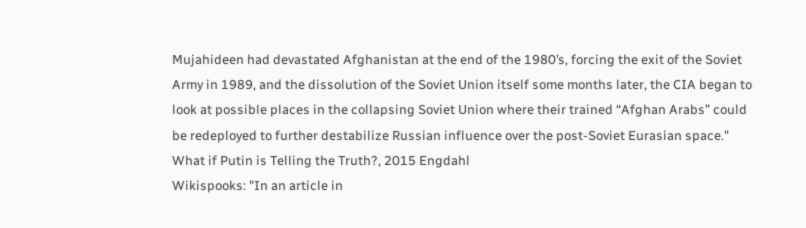Mujahideen had devastated Afghanistan at the end of the 1980’s, forcing the exit of the Soviet Army in 1989, and the dissolution of the Soviet Union itself some months later, the CIA began to look at possible places in the collapsing Soviet Union where their trained “Afghan Arabs” could be redeployed to further destabilize Russian influence over the post-Soviet Eurasian space." What if Putin is Telling the Truth?, 2015 Engdahl
Wikispooks: "In an article in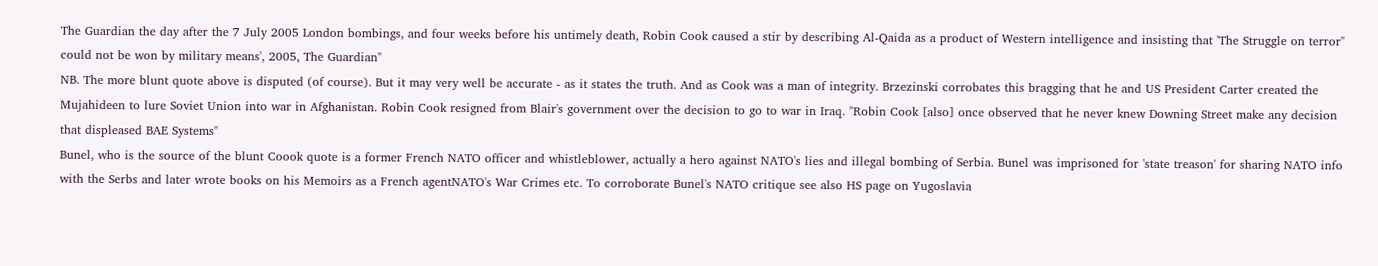The Guardian the day after the 7 July 2005 London bombings, and four weeks before his untimely death, Robin Cook caused a stir by describing Al-Qaida as a product of Western intelligence and insisting that 'The Struggle on terror" could not be won by military means', 2005, The Guardian"
NB. The more blunt quote above is disputed (of course). But it may very well be accurate - as it states the truth. And as Cook was a man of integrity. Brzezinski corrobates this bragging that he and US President Carter created the Mujahideen to lure Soviet Union into war in Afghanistan. Robin Cook resigned from Blair's government over the decision to go to war in Iraq. "Robin Cook [also] once observed that he never knew Downing Street make any decision that displeased BAE Systems"
Bunel, who is the source of the blunt Coook quote is a former French NATO officer and whistleblower, actually a hero against NATO's lies and illegal bombing of Serbia. Bunel was imprisoned for 'state treason' for sharing NATO info with the Serbs and later wrote books on his Memoirs as a French agentNATO's War Crimes etc. To corroborate Bunel's NATO critique see also HS page on Yugoslavia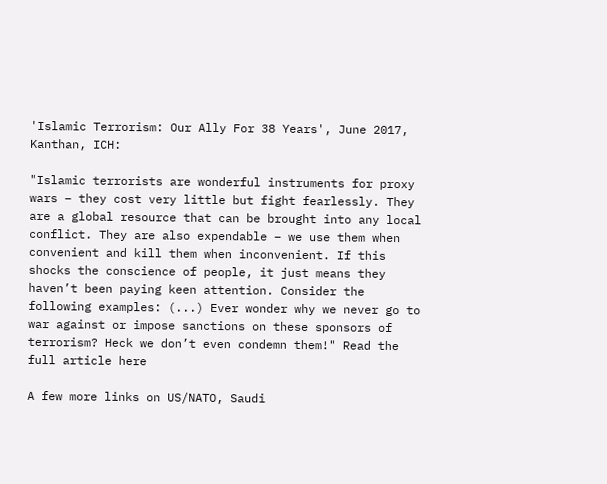'Islamic Terrorism: Our Ally For 38 Years', June 2017, Kanthan, ICH:

"Islamic terrorists are wonderful instruments for proxy wars – they cost very little but fight fearlessly. They are a global resource that can be brought into any local conflict. They are also expendable – we use them when convenient and kill them when inconvenient. If this shocks the conscience of people, it just means they haven’t been paying keen attention. Consider the following examples: (...) Ever wonder why we never go to war against or impose sanctions on these sponsors of terrorism? Heck we don’t even condemn them!" Read the full article here

A few more links on US/NATO, Saudi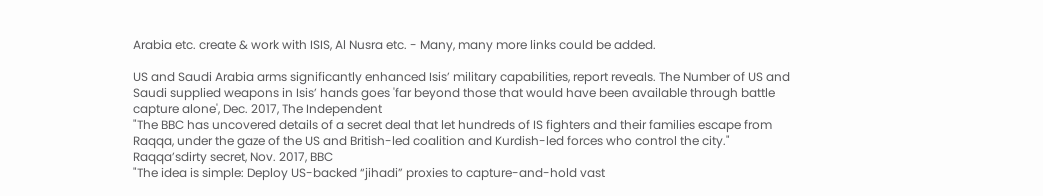Arabia etc. create & work with ISIS, Al Nusra etc. - Many, many more links could be added.

US and Saudi Arabia arms significantly enhanced Isis’ military capabilities, report reveals. The Number of US and Saudi supplied weapons in Isis’ hands goes 'far beyond those that would have been available through battle capture alone', Dec. 2017, The Independent
"The BBC has uncovered details of a secret deal that let hundreds of IS fighters and their families escape from Raqqa, under the gaze of the US and British-led coalition and Kurdish-led forces who control the city." Raqqa’sdirty secret, Nov. 2017, BBC
"The idea is simple: Deploy US-backed “jihadi” proxies to capture-and-hold vast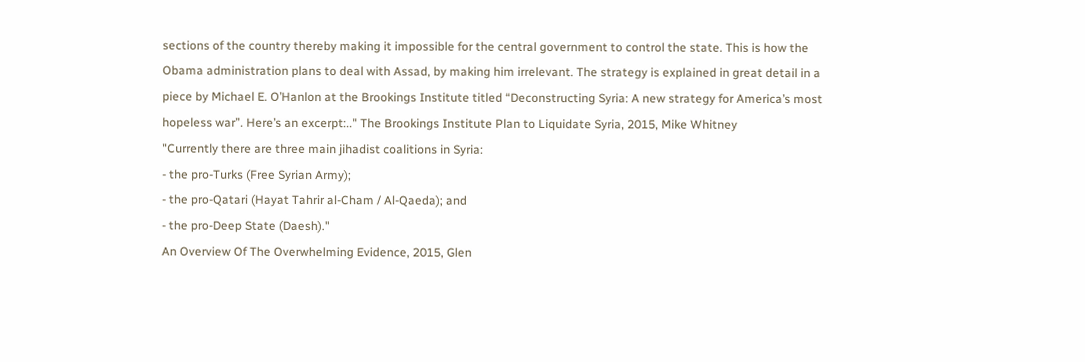sections of the country thereby making it impossible for the central government to control the state. This is how the Obama administration plans to deal with Assad, by making him irrelevant. The strategy is explained in great detail in a piece by Michael E. O’Hanlon at the Brookings Institute titled “Deconstructing Syria: A new strategy for America’s most hopeless war”. Here’s an excerpt:.." The Brookings Institute Plan to Liquidate Syria, 2015, Mike Whitney
"Currently there are three main jihadist coalitions in Syria:
- the pro-Turks (Free Syrian Army);
- the pro-Qatari (Hayat Tahrir al-Cham / Al-Qaeda); and
- the pro-Deep State (Daesh)."
An Overview Of The Overwhelming Evidence, 2015, Glen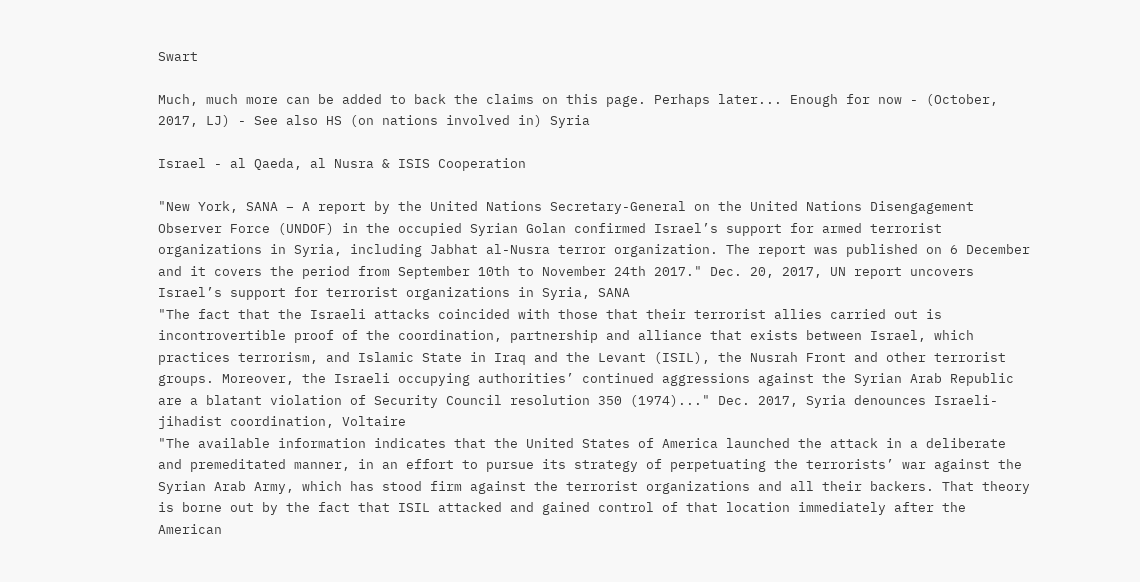Swart

Much, much more can be added to back the claims on this page. Perhaps later... Enough for now - (October, 2017, LJ) - See also HS (on nations involved in) Syria

Israel - al Qaeda, al Nusra & ISIS Cooperation

"New York, SANA – A report by the United Nations Secretary-General on the United Nations Disengagement Observer Force (UNDOF) in the occupied Syrian Golan confirmed Israel’s support for armed terrorist organizations in Syria, including Jabhat al-Nusra terror organization. The report was published on 6 December and it covers the period from September 10th to November 24th 2017." Dec. 20, 2017, UN report uncovers Israel’s support for terrorist organizations in Syria, SANA
"The fact that the Israeli attacks coincided with those that their terrorist allies carried out is incontrovertible proof of the coordination, partnership and alliance that exists between Israel, which practices terrorism, and Islamic State in Iraq and the Levant (ISIL), the Nusrah Front and other terrorist groups. Moreover, the Israeli occupying authorities’ continued aggressions against the Syrian Arab Republic are a blatant violation of Security Council resolution 350 (1974)..." Dec. 2017, Syria denounces Israeli-jihadist coordination, Voltaire
"The available information indicates that the United States of America launched the attack in a deliberate and premeditated manner, in an effort to pursue its strategy of perpetuating the terrorists’ war against the Syrian Arab Army, which has stood firm against the terrorist organizations and all their backers. That theory is borne out by the fact that ISIL attacked and gained control of that location immediately after the American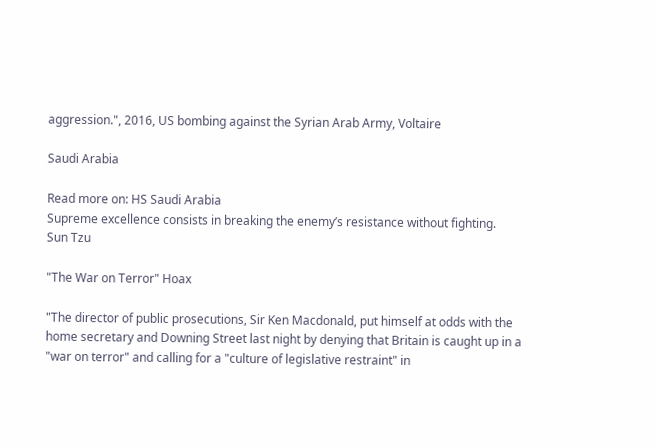aggression.", 2016, US bombing against the Syrian Arab Army, Voltaire

Saudi Arabia

Read more on: HS Saudi Arabia
Supreme excellence consists in breaking the enemy’s resistance without fighting.
Sun Tzu

"The War on Terror" Hoax

"The director of public prosecutions, Sir Ken Macdonald, put himself at odds with the home secretary and Downing Street last night by denying that Britain is caught up in a "war on terror" and calling for a "culture of legislative restraint" in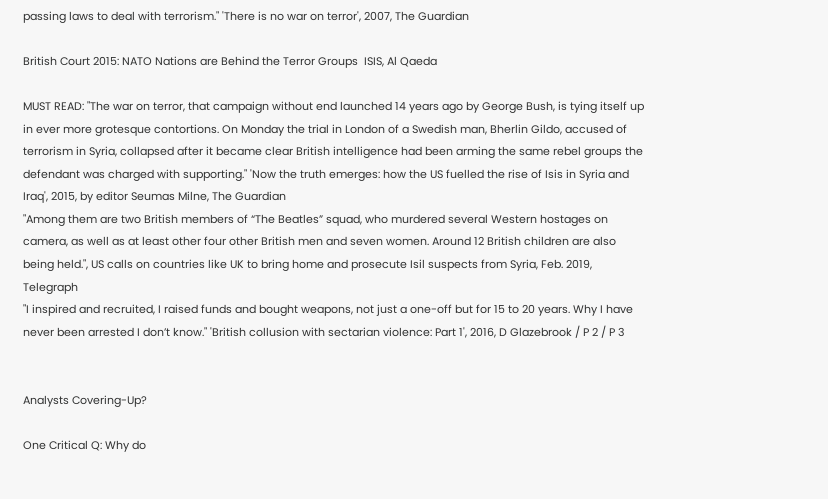passing laws to deal with terrorism." 'There is no war on terror', 2007, The Guardian

British Court 2015: NATO Nations are Behind the Terror Groups  ISIS, Al Qaeda

MUST READ: "The war on terror, that campaign without end launched 14 years ago by George Bush, is tying itself up in ever more grotesque contortions. On Monday the trial in London of a Swedish man, Bherlin Gildo, accused of terrorism in Syria, collapsed after it became clear British intelligence had been arming the same rebel groups the defendant was charged with supporting." 'Now the truth emerges: how the US fuelled the rise of Isis in Syria and Iraq', 2015, by editor Seumas Milne, The Guardian
"Among them are two British members of “The Beatles” squad, who murdered several Western hostages on camera, as well as at least other four other British men and seven women. Around 12 British children are also being held.", US calls on countries like UK to bring home and prosecute Isil suspects from Syria, Feb. 2019, Telegraph
"I inspired and recruited, I raised funds and bought weapons, not just a one-off but for 15 to 20 years. Why I have never been arrested I don’t know." 'British collusion with sectarian violence: Part 1', 2016, D Glazebrook / P 2 / P 3


Analysts Covering-Up?

One Critical Q: Why do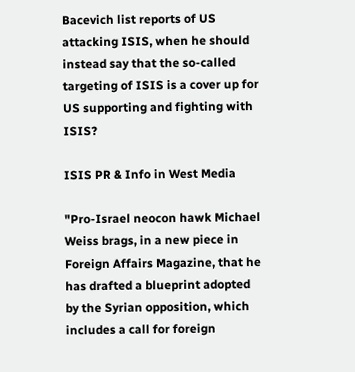Bacevich list reports of US attacking ISIS, when he should instead say that the so-called targeting of ISIS is a cover up for US supporting and fighting with ISIS?

ISIS PR & Info in West Media

"Pro-Israel neocon hawk Michael Weiss brags, in a new piece in Foreign Affairs Magazine, that he has drafted a blueprint adopted by the Syrian opposition, which includes a call for foreign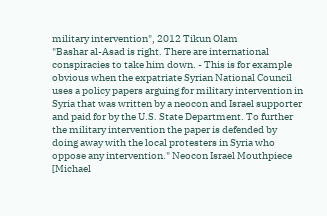military intervention", 2012 Tikun Olam
"Bashar al-Asad is right. There are international conspiracies to take him down. - This is for example obvious when the expatriate Syrian National Council uses a policy papers arguing for military intervention in Syria that was written by a neocon and Israel supporter and paid for by the U.S. State Department. To further the military intervention the paper is defended by doing away with the local protesters in Syria who oppose any intervention." Neocon Israel Mouthpiece  [Michael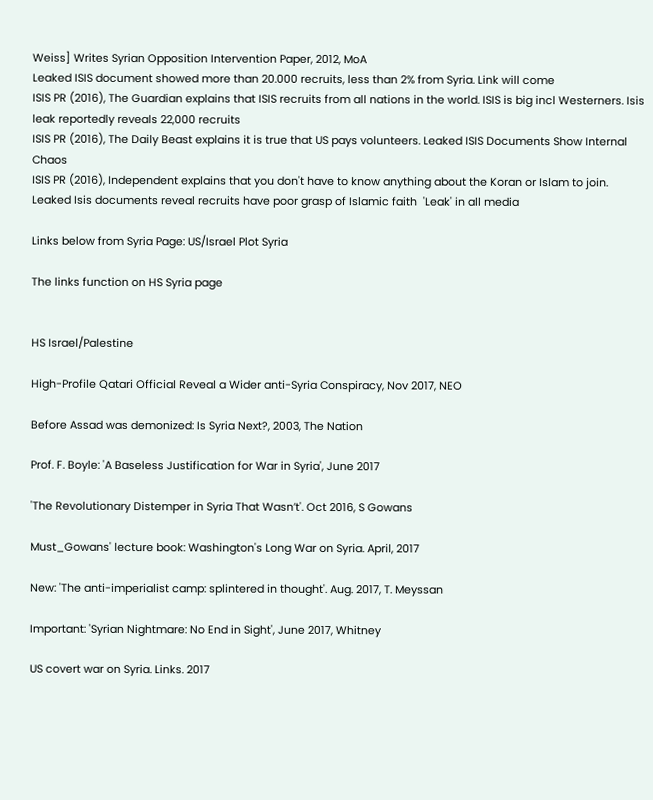Weiss] Writes Syrian Opposition Intervention Paper, 2012, MoA
Leaked ISIS document showed more than 20.000 recruits, less than 2% from Syria. Link will come
ISIS PR (2016), The Guardian explains that ISIS recruits from all nations in the world. ISIS is big incl Westerners. Isis leak reportedly reveals 22,000 recruits
ISIS PR (2016), The Daily Beast explains it is true that US pays volunteers. Leaked ISIS Documents Show Internal Chaos
ISIS PR (2016), Independent explains that you don't have to know anything about the Koran or Islam to join. Leaked Isis documents reveal recruits have poor grasp of Islamic faith  'Leak' in all media

Links below from Syria Page: US/Israel Plot Syria

The links function on HS Syria page


HS Israel/Palestine

High-Profile Qatari Official Reveal a Wider anti-Syria Conspiracy, Nov 2017, NEO

Before Assad was demonized: Is Syria Next?, 2003, The Nation

Prof. F. Boyle: 'A Baseless Justification for War in Syria', June 2017

'The Revolutionary Distemper in Syria That Wasn’t'. Oct 2016, S Gowans

Must_Gowans' lecture book: Washington's Long War on Syria. April, 2017

New: 'The anti-imperialist camp: splintered in thought'. Aug. 2017, T. Meyssan

Important: 'Syrian Nightmare: No End in Sight', June 2017, Whitney

US covert war on Syria. Links. 2017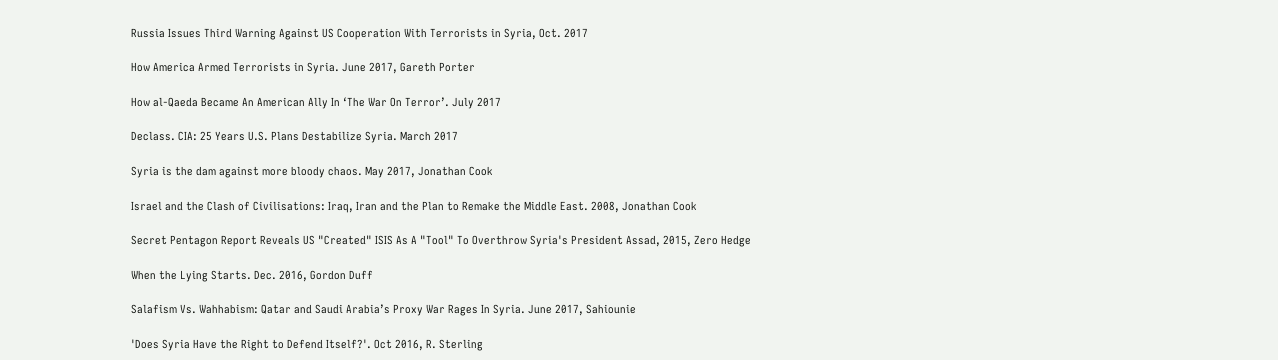Russia Issues Third Warning Against US Cooperation With Terrorists in Syria, Oct. 2017

How America Armed Terrorists in Syria. June 2017, Gareth Porter

How al-Qaeda Became An American Ally In ‘The War On Terror’. July 2017

Declass. CIA: 25 Years U.S. Plans Destabilize Syria. March 2017

Syria is the dam against more bloody chaos. May 2017, Jonathan Cook

Israel and the Clash of Civilisations: Iraq, Iran and the Plan to Remake the Middle East. 2008, Jonathan Cook

Secret Pentagon Report Reveals US "Created" ISIS As A "Tool" To Overthrow Syria's President Assad, 2015, Zero Hedge

When the Lying Starts. Dec. 2016, Gordon Duff

Salafism Vs. Wahhabism: Qatar and Saudi Arabia’s Proxy War Rages In Syria. June 2017, Sahiounie

'Does Syria Have the Right to Defend Itself?'. Oct 2016, R. Sterling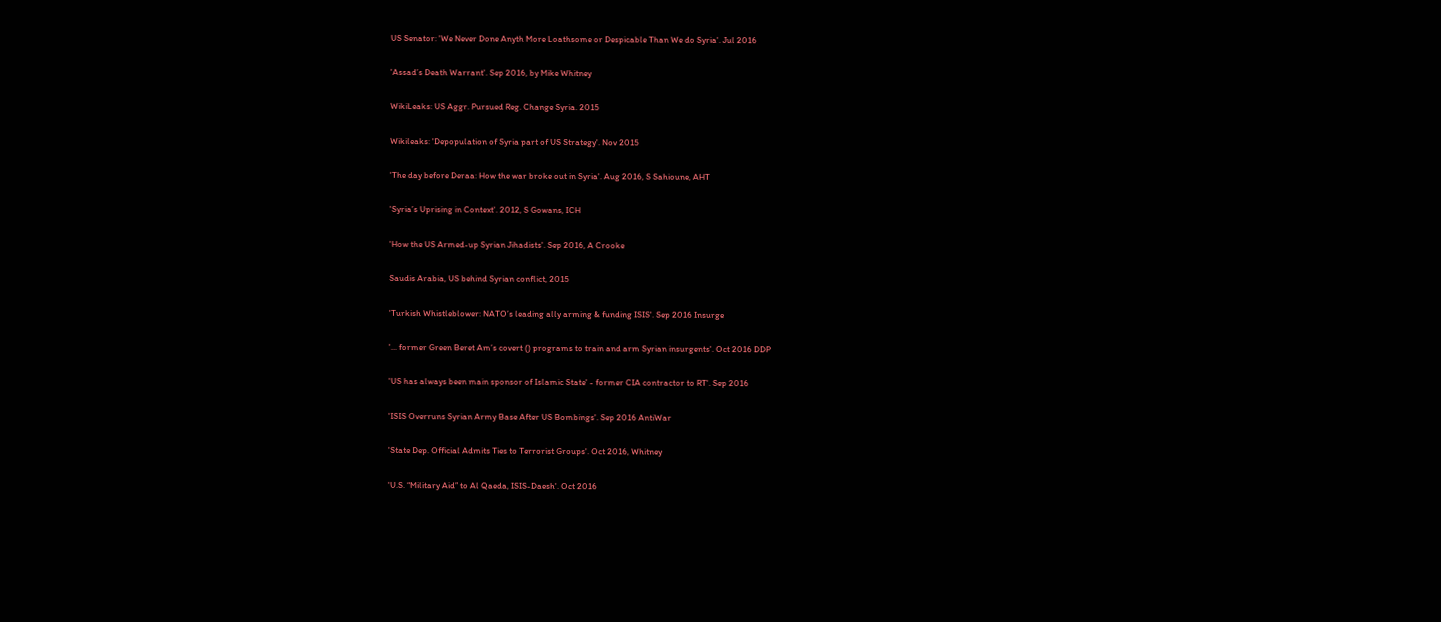US Senator: 'We Never Done Anyth More Loathsome or Despicable Than We do Syria'. Jul 2016

'Assad’s Death Warrant'. Sep 2016, by Mike Whitney

WikiLeaks: US Aggr. Pursued Reg. Change Syria. 2015

Wikileaks: 'Depopulation of Syria part of US Strategy'. Nov 2015

'The day before Deraa: How the war broke out in Syria'. Aug 2016, S Sahioune, AHT

'Syria’s Uprising in Context'. 2012, S Gowans, ICH

'How the US Armed-up Syrian Jihadists'. Sep 2016, A Crooke

Saudis Arabia, US behind Syrian conflict, 2015

'Turkish Whistleblower: NATO’s leading ally arming & funding ISIS'. Sep 2016 Insurge

'... former Green Beret Am’s covert () programs to train and arm Syrian insurgents'. Oct 2016 DDP

'US has always been main sponsor of Islamic State' - former CIA contractor to RT'. Sep 2016

'ISIS Overruns Syrian Army Base After US Bombings'. Sep 2016 AntiWar

'State Dep. Official Admits Ties to Terrorist Groups'. Oct 2016, Whitney

'U.S. “Military Aid” to Al Qaeda, ISIS-Daesh'. Oct 2016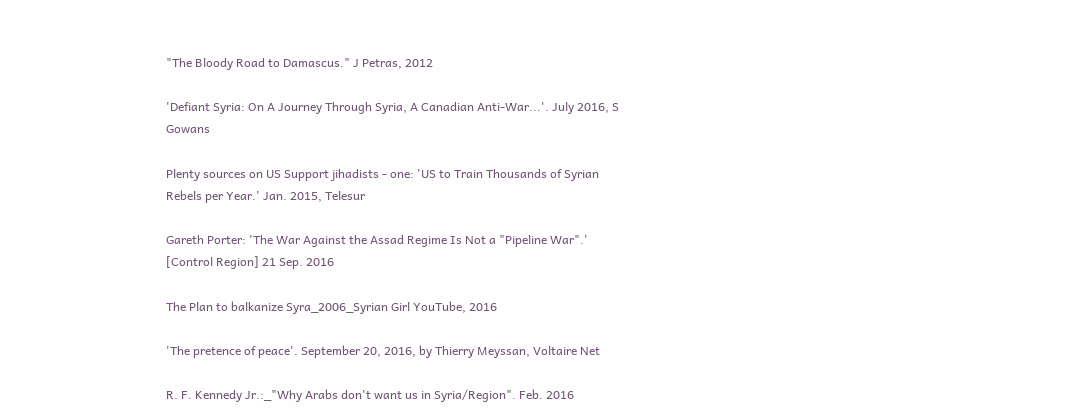"The Bloody Road to Damascus." J Petras, 2012

'Defiant Syria: On A Journey Through Syria, A Canadian Anti-War...'. July 2016, S Gowans

Plenty sources on US Support jihadists - one: 'US to Train Thousands of Syrian Rebels per Year.' Jan. 2015, Telesur

Gareth Porter: 'The War Against the Assad Regime Is Not a "Pipeline War".' [Control Region] 21 Sep. 2016

The Plan to balkanize Syra_2006_Syrian Girl YouTube, 2016

'The pretence of peace'. September 20, 2016, by Thierry Meyssan, Voltaire Net

R. F. Kennedy Jr.:_"Why Arabs don't want us in Syria/Region". Feb. 2016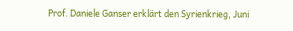Prof. Daniele Ganser erklärt den Syrienkrieg, Juni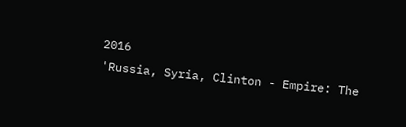2016
'Russia, Syria, Clinton - Empire: The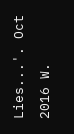Lies...'. Oct 2016 W.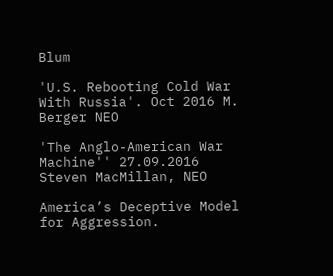Blum

'U.S. Rebooting Cold War With Russia'. Oct 2016 M. Berger NEO

'The Anglo-American War Machine'' 27.09.2016 Steven MacMillan, NEO

America’s Deceptive Model for Aggression.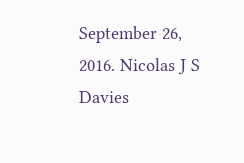September 26, 2016. Nicolas J S Davies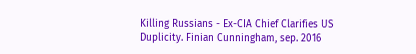Killing Russians - Ex-CIA Chief Clarifies US Duplicity. Finian Cunningham, sep. 2016